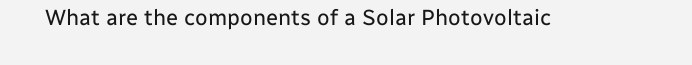What are the components of a Solar Photovoltaic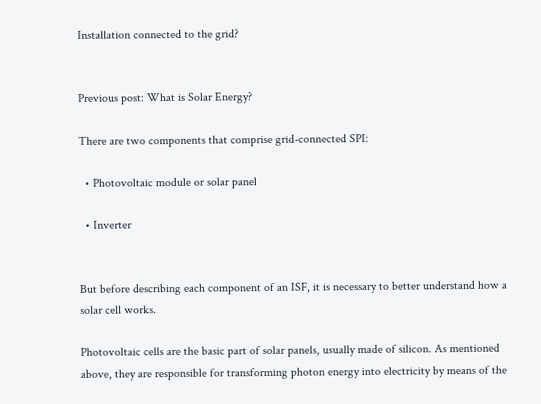Installation connected to the grid?


Previous post: What is Solar Energy?

There are two components that comprise grid-connected SPI:

  • Photovoltaic module or solar panel

  • Inverter


But before describing each component of an ISF, it is necessary to better understand how a solar cell works.

Photovoltaic cells are the basic part of solar panels, usually made of silicon. As mentioned above, they are responsible for transforming photon energy into electricity by means of the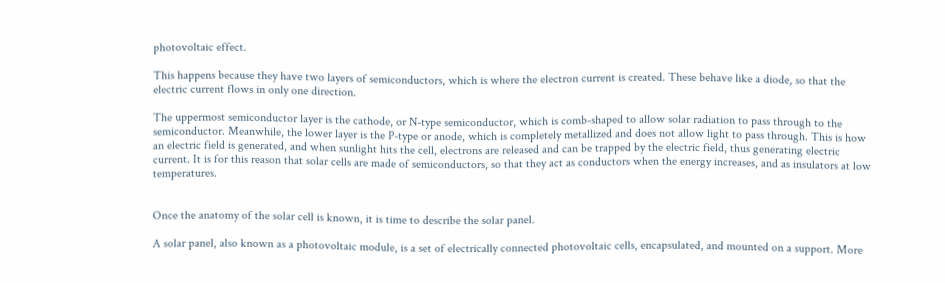photovoltaic effect.

This happens because they have two layers of semiconductors, which is where the electron current is created. These behave like a diode, so that the electric current flows in only one direction.

The uppermost semiconductor layer is the cathode, or N-type semiconductor, which is comb-shaped to allow solar radiation to pass through to the semiconductor. Meanwhile, the lower layer is the P-type or anode, which is completely metallized and does not allow light to pass through. This is how an electric field is generated, and when sunlight hits the cell, electrons are released and can be trapped by the electric field, thus generating electric current. It is for this reason that solar cells are made of semiconductors, so that they act as conductors when the energy increases, and as insulators at low temperatures.


Once the anatomy of the solar cell is known, it is time to describe the solar panel.

A solar panel, also known as a photovoltaic module, is a set of electrically connected photovoltaic cells, encapsulated, and mounted on a support. More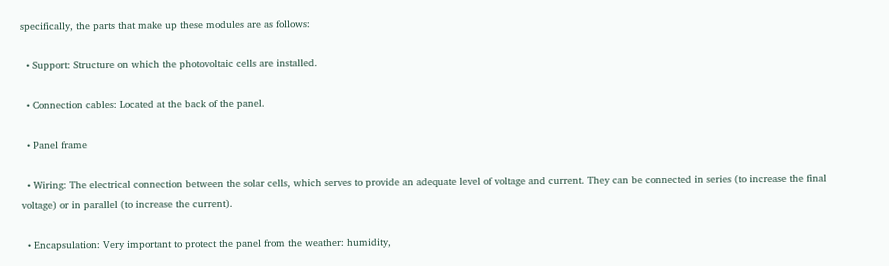specifically, the parts that make up these modules are as follows:

  • Support: Structure on which the photovoltaic cells are installed.

  • Connection cables: Located at the back of the panel.

  • Panel frame

  • Wiring: The electrical connection between the solar cells, which serves to provide an adequate level of voltage and current. They can be connected in series (to increase the final voltage) or in parallel (to increase the current).

  • Encapsulation: Very important to protect the panel from the weather: humidity,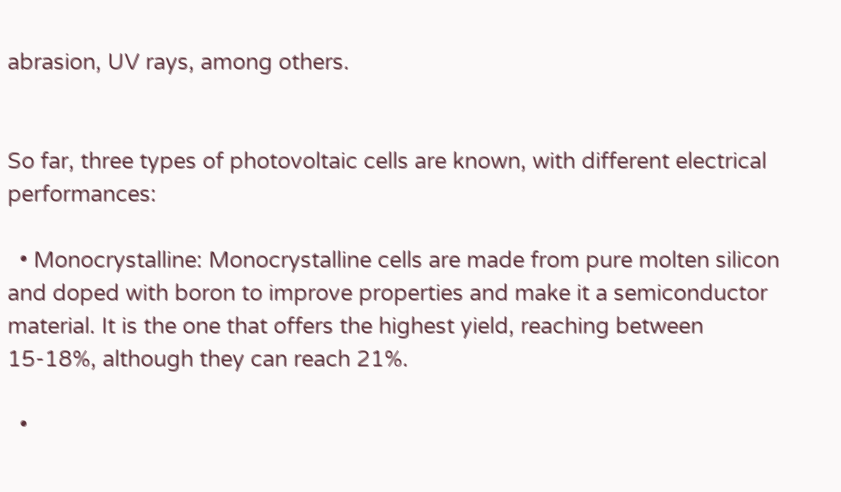abrasion, UV rays, among others.


So far, three types of photovoltaic cells are known, with different electrical performances:

  • Monocrystalline: Monocrystalline cells are made from pure molten silicon and doped with boron to improve properties and make it a semiconductor material. It is the one that offers the highest yield, reaching between 15-18%, although they can reach 21%.

  •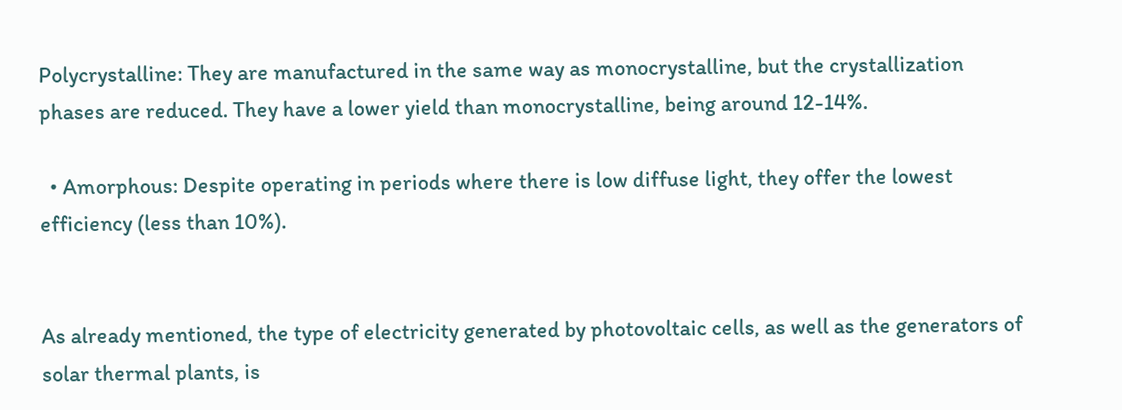Polycrystalline: They are manufactured in the same way as monocrystalline, but the crystallization phases are reduced. They have a lower yield than monocrystalline, being around 12-14%.

  • Amorphous: Despite operating in periods where there is low diffuse light, they offer the lowest efficiency (less than 10%).


As already mentioned, the type of electricity generated by photovoltaic cells, as well as the generators of solar thermal plants, is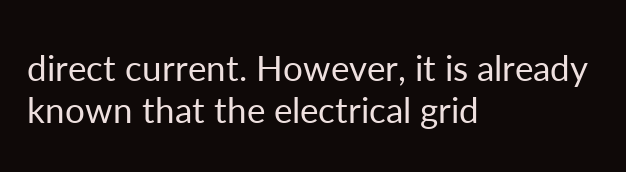direct current. However, it is already known that the electrical grid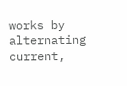works by alternating current,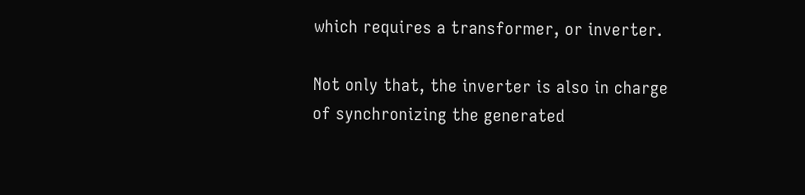which requires a transformer, or inverter.

Not only that, the inverter is also in charge of synchronizing the generated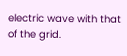electric wave with that of the grid.